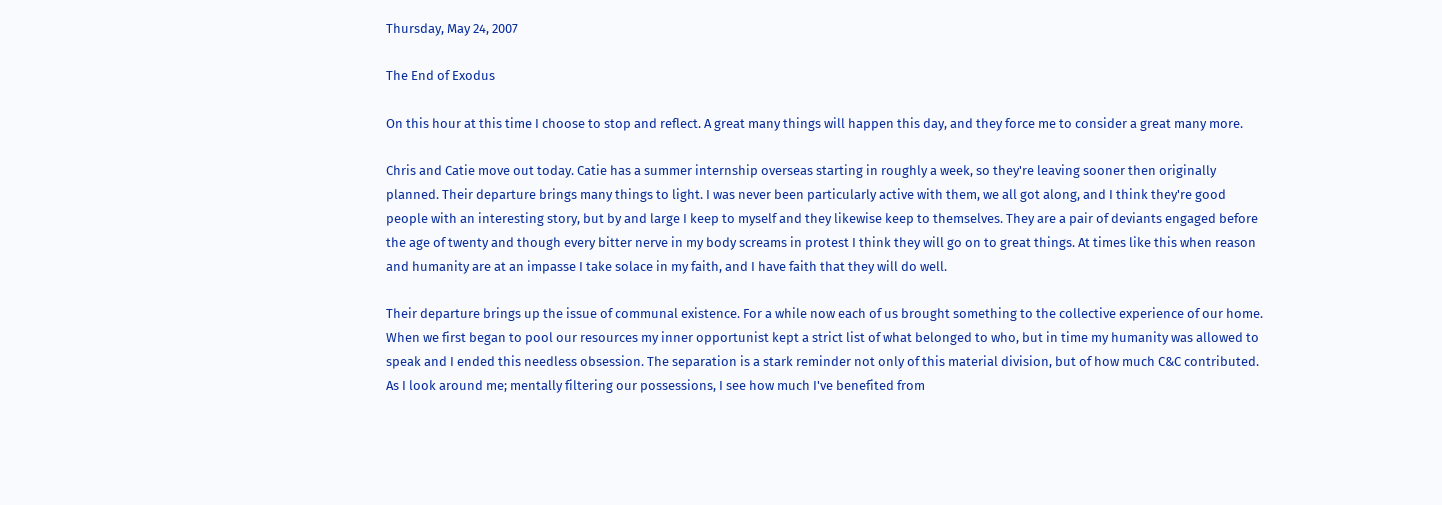Thursday, May 24, 2007

The End of Exodus

On this hour at this time I choose to stop and reflect. A great many things will happen this day, and they force me to consider a great many more.

Chris and Catie move out today. Catie has a summer internship overseas starting in roughly a week, so they're leaving sooner then originally planned. Their departure brings many things to light. I was never been particularly active with them, we all got along, and I think they're good people with an interesting story, but by and large I keep to myself and they likewise keep to themselves. They are a pair of deviants engaged before the age of twenty and though every bitter nerve in my body screams in protest I think they will go on to great things. At times like this when reason and humanity are at an impasse I take solace in my faith, and I have faith that they will do well.

Their departure brings up the issue of communal existence. For a while now each of us brought something to the collective experience of our home. When we first began to pool our resources my inner opportunist kept a strict list of what belonged to who, but in time my humanity was allowed to speak and I ended this needless obsession. The separation is a stark reminder not only of this material division, but of how much C&C contributed. As I look around me; mentally filtering our possessions, I see how much I've benefited from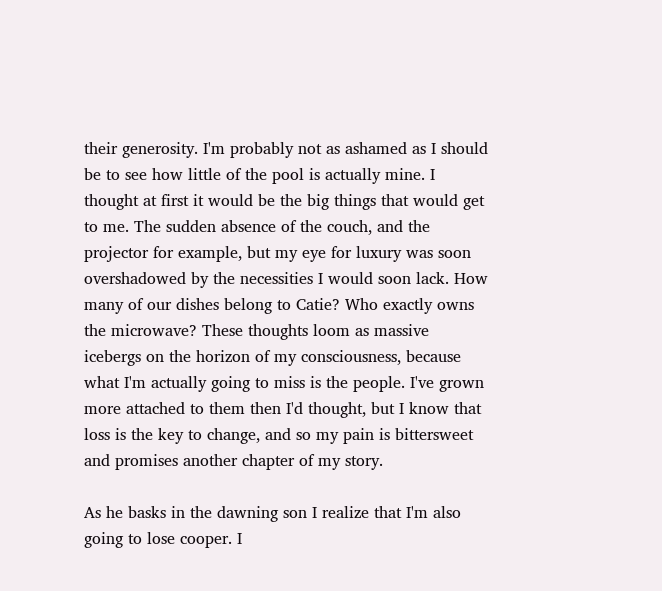their generosity. I'm probably not as ashamed as I should be to see how little of the pool is actually mine. I thought at first it would be the big things that would get to me. The sudden absence of the couch, and the projector for example, but my eye for luxury was soon overshadowed by the necessities I would soon lack. How many of our dishes belong to Catie? Who exactly owns the microwave? These thoughts loom as massive icebergs on the horizon of my consciousness, because what I'm actually going to miss is the people. I've grown more attached to them then I'd thought, but I know that loss is the key to change, and so my pain is bittersweet and promises another chapter of my story.

As he basks in the dawning son I realize that I'm also going to lose cooper. I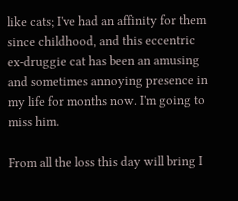like cats; I've had an affinity for them since childhood, and this eccentric ex-druggie cat has been an amusing and sometimes annoying presence in my life for months now. I'm going to miss him.

From all the loss this day will bring I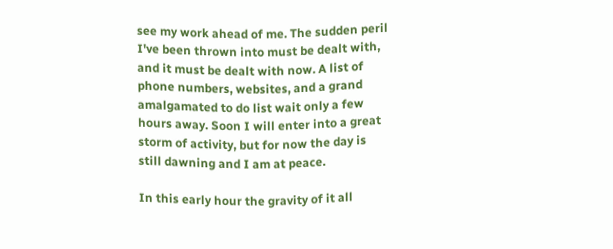see my work ahead of me. The sudden peril I've been thrown into must be dealt with, and it must be dealt with now. A list of phone numbers, websites, and a grand amalgamated to do list wait only a few hours away. Soon I will enter into a great storm of activity, but for now the day is still dawning and I am at peace.

In this early hour the gravity of it all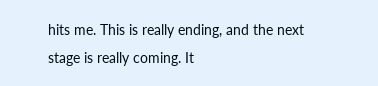hits me. This is really ending, and the next stage is really coming. It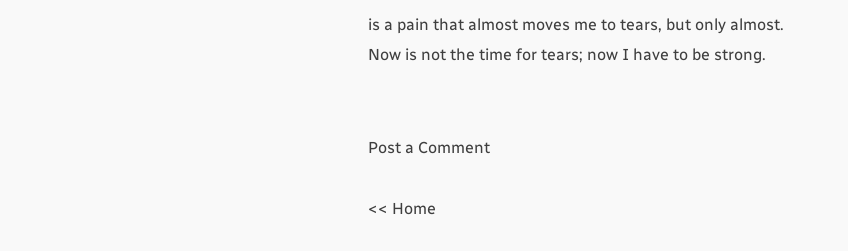is a pain that almost moves me to tears, but only almost. Now is not the time for tears; now I have to be strong.


Post a Comment

<< Home